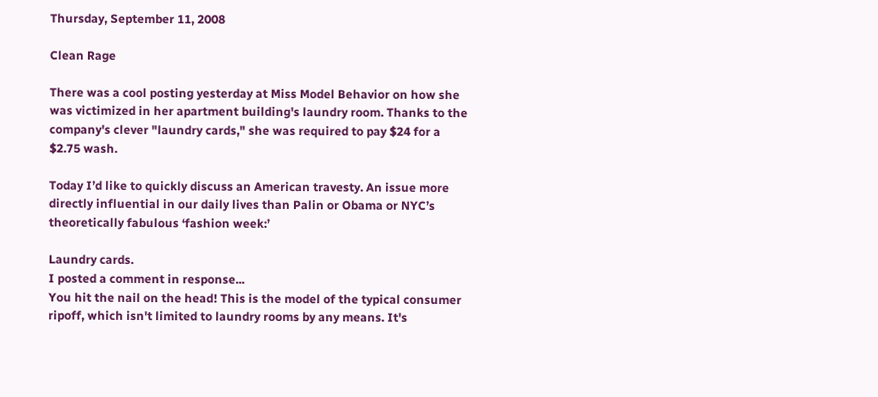Thursday, September 11, 2008

Clean Rage

There was a cool posting yesterday at Miss Model Behavior on how she was victimized in her apartment building's laundry room. Thanks to the company's clever "laundry cards," she was required to pay $24 for a $2.75 wash.

Today I’d like to quickly discuss an American travesty. An issue more directly influential in our daily lives than Palin or Obama or NYC’s theoretically fabulous ‘fashion week:’

Laundry cards.
I posted a comment in response...
You hit the nail on the head! This is the model of the typical consumer ripoff, which isn't limited to laundry rooms by any means. It's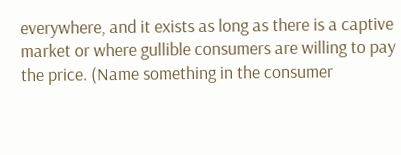everywhere, and it exists as long as there is a captive market or where gullible consumers are willing to pay the price. (Name something in the consumer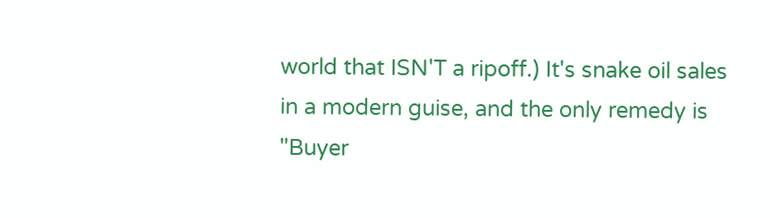world that ISN'T a ripoff.) It's snake oil sales in a modern guise, and the only remedy is "Buyer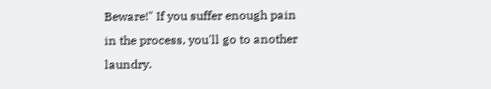Beware!" If you suffer enough pain in the process, you'll go to another laundry.